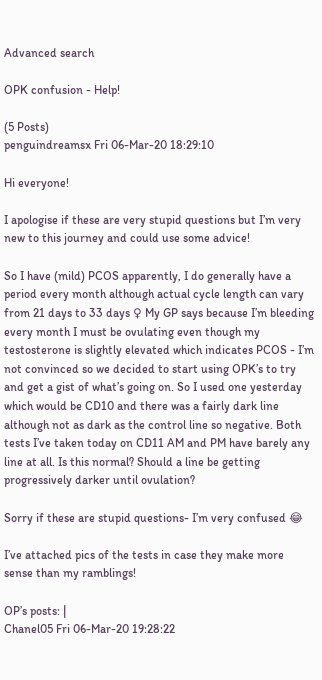Advanced search

OPK confusion - Help!

(5 Posts)
penguindreamsx Fri 06-Mar-20 18:29:10

Hi everyone!

I apologise if these are very stupid questions but I’m very new to this journey and could use some advice!

So I have (mild) PCOS apparently, I do generally have a period every month although actual cycle length can vary from 21 days to 33 days ♀ My GP says because I’m bleeding every month I must be ovulating even though my testosterone is slightly elevated which indicates PCOS - I’m not convinced so we decided to start using OPK’s to try and get a gist of what’s going on. So I used one yesterday which would be CD10 and there was a fairly dark line although not as dark as the control line so negative. Both tests I’ve taken today on CD11 AM and PM have barely any line at all. Is this normal? Should a line be getting progressively darker until ovulation?

Sorry if these are stupid questions- I’m very confused 😂

I’ve attached pics of the tests in case they make more sense than my ramblings!

OP’s posts: |
Chanel05 Fri 06-Mar-20 19:28:22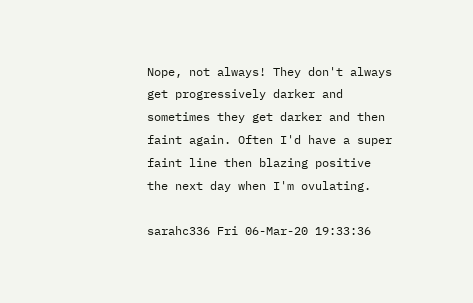Nope, not always! They don't always get progressively darker and sometimes they get darker and then faint again. Often I'd have a super faint line then blazing positive the next day when I'm ovulating.

sarahc336 Fri 06-Mar-20 19:33:36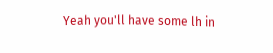Yeah you'll have some lh in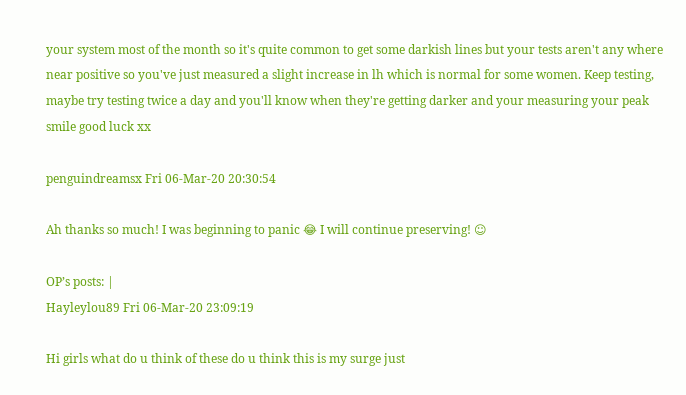your system most of the month so it's quite common to get some darkish lines but your tests aren't any where near positive so you've just measured a slight increase in lh which is normal for some women. Keep testing, maybe try testing twice a day and you'll know when they're getting darker and your measuring your peak smile good luck xx

penguindreamsx Fri 06-Mar-20 20:30:54

Ah thanks so much! I was beginning to panic 😂 I will continue preserving! ☺

OP’s posts: |
Hayleylou89 Fri 06-Mar-20 23:09:19

Hi girls what do u think of these do u think this is my surge just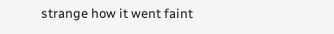strange how it went faint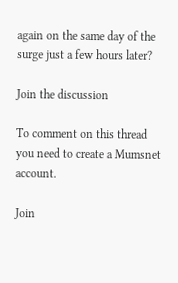again on the same day of the surge just a few hours later?

Join the discussion

To comment on this thread you need to create a Mumsnet account.

Join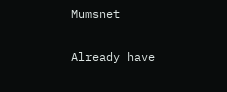Mumsnet

Already have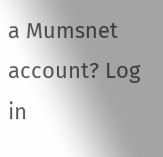a Mumsnet account? Log in